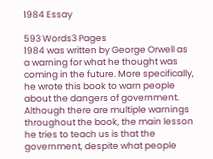1984 Essay

593 Words3 Pages
1984 was written by George Orwell as a warning for what he thought was coming in the future. More specifically, he wrote this book to warn people about the dangers of government. Although there are multiple warnings throughout the book, the main lesson he tries to teach us is that the government, despite what people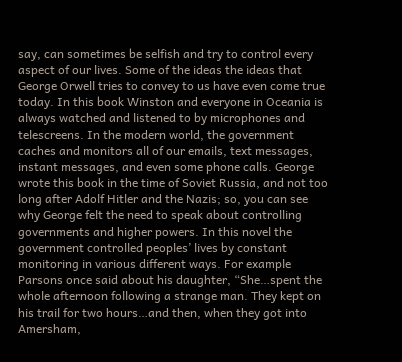say, can sometimes be selfish and try to control every aspect of our lives. Some of the ideas the ideas that George Orwell tries to convey to us have even come true today. In this book Winston and everyone in Oceania is always watched and listened to by microphones and telescreens. In the modern world, the government caches and monitors all of our emails, text messages, instant messages, and even some phone calls. George wrote this book in the time of Soviet Russia, and not too long after Adolf Hitler and the Nazis; so, you can see why George felt the need to speak about controlling governments and higher powers. In this novel the government controlled peoples’ lives by constant monitoring in various different ways. For example Parsons once said about his daughter, “She…spent the whole afternoon following a strange man. They kept on his trail for two hours…and then, when they got into Amersham,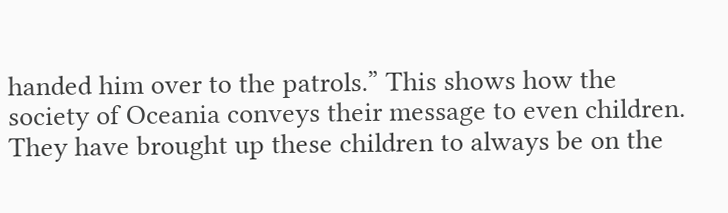handed him over to the patrols.” This shows how the society of Oceania conveys their message to even children. They have brought up these children to always be on the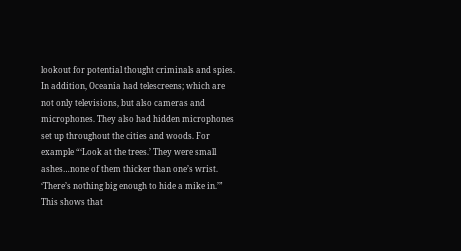lookout for potential thought criminals and spies. In addition, Oceania had telescreens; which are not only televisions, but also cameras and microphones. They also had hidden microphones set up throughout the cities and woods. For example “‘Look at the trees.’ They were small ashes…none of them thicker than one’s wrist. ‘There’s nothing big enough to hide a mike in.’” This shows that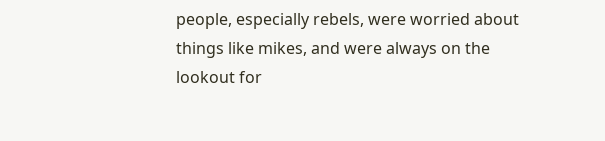people, especially rebels, were worried about things like mikes, and were always on the lookout for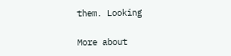them. Looking

More about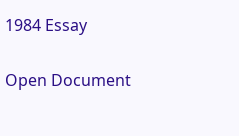1984 Essay

Open Document